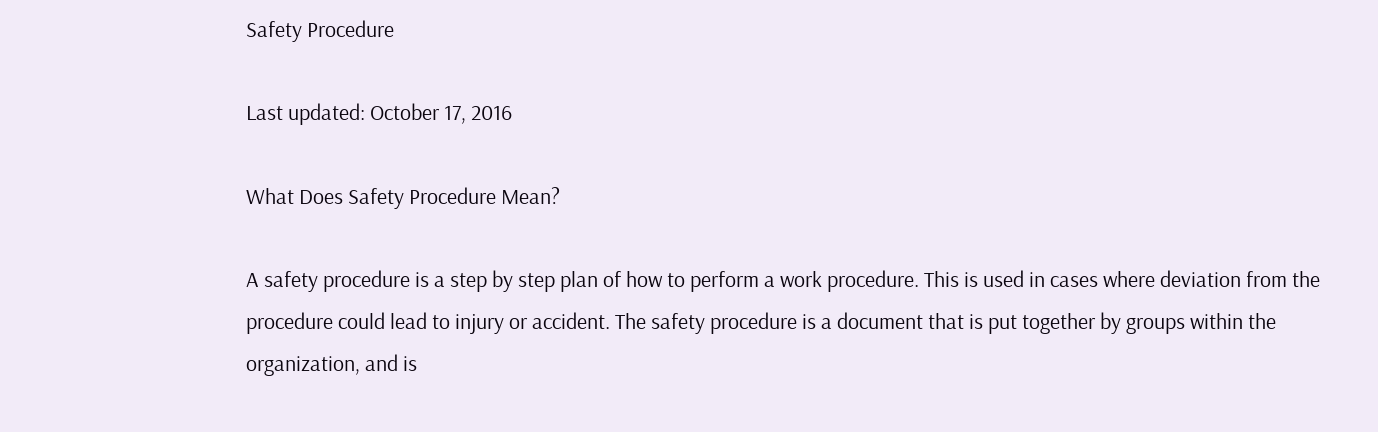Safety Procedure

Last updated: October 17, 2016

What Does Safety Procedure Mean?

A safety procedure is a step by step plan of how to perform a work procedure. This is used in cases where deviation from the procedure could lead to injury or accident. The safety procedure is a document that is put together by groups within the organization, and is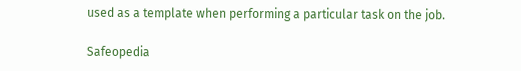used as a template when performing a particular task on the job.

Safeopedia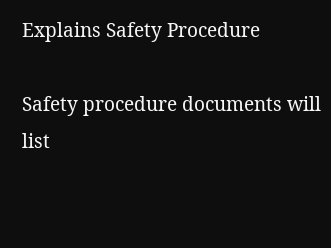Explains Safety Procedure

Safety procedure documents will list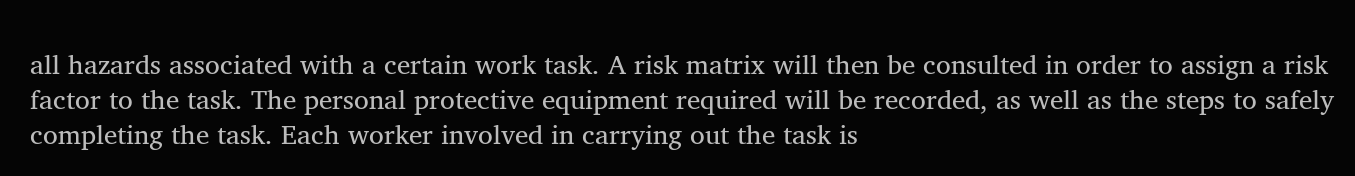all hazards associated with a certain work task. A risk matrix will then be consulted in order to assign a risk factor to the task. The personal protective equipment required will be recorded, as well as the steps to safely completing the task. Each worker involved in carrying out the task is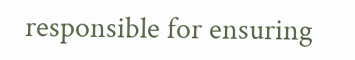responsible for ensuring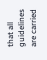that all guidelines are carried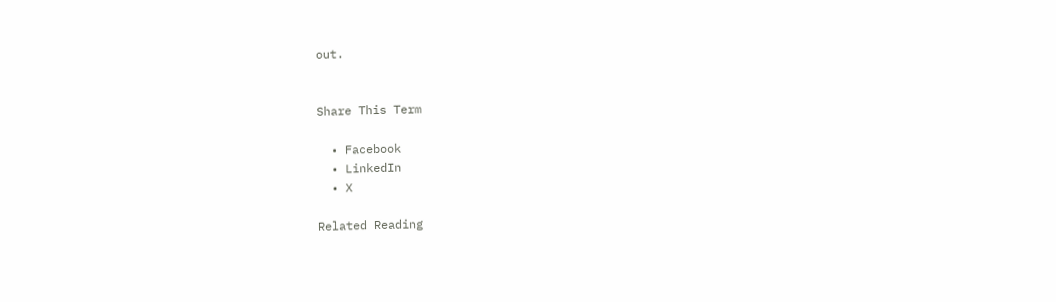out.


Share This Term

  • Facebook
  • LinkedIn
  • X

Related Reading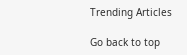Trending Articles

Go back to top